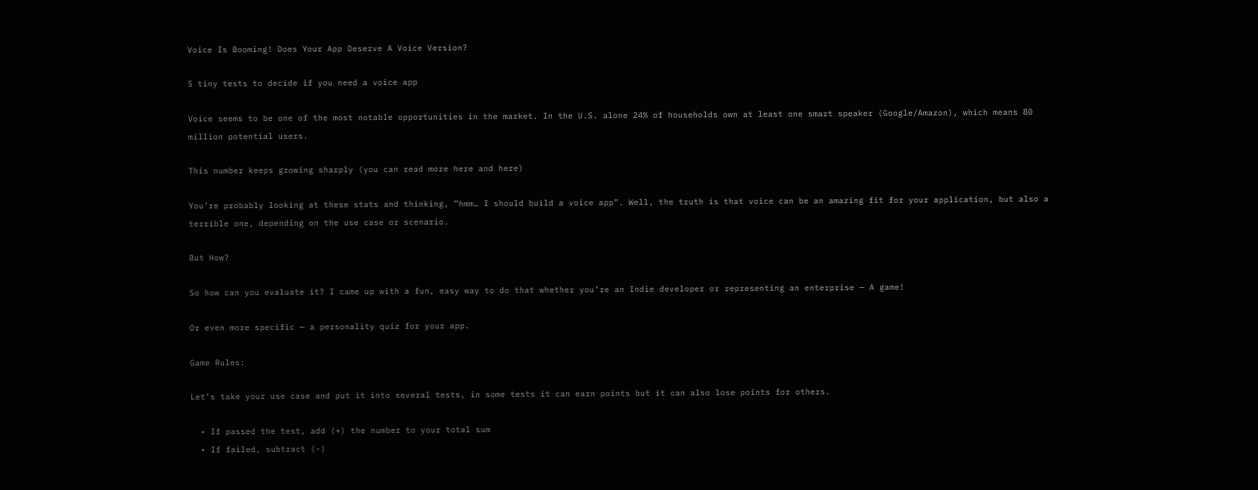Voice Is Booming! Does Your App Deserve A Voice Version?

5 tiny tests to decide if you need a voice app

Voice seems to be one of the most notable opportunities in the market. In the U.S. alone 24% of households own at least one smart speaker (Google/Amazon), which means 80 million potential users.

This number keeps growing sharply (you can read more here and here)

You’re probably looking at these stats and thinking, ”hmm… I should build a voice app”. Well, the truth is that voice can be an amazing fit for your application, but also a terrible one, depending on the use case or scenario.

But How?

So how can you evaluate it? I came up with a fun, easy way to do that whether you’re an Indie developer or representing an enterprise — A game!

Or even more specific — a personality quiz for your app.

Game Rules:

Let’s take your use case and put it into several tests, in some tests it can earn points but it can also lose points for others.

  • If passed the test, add (+) the number to your total sum
  • If failed, subtract (-)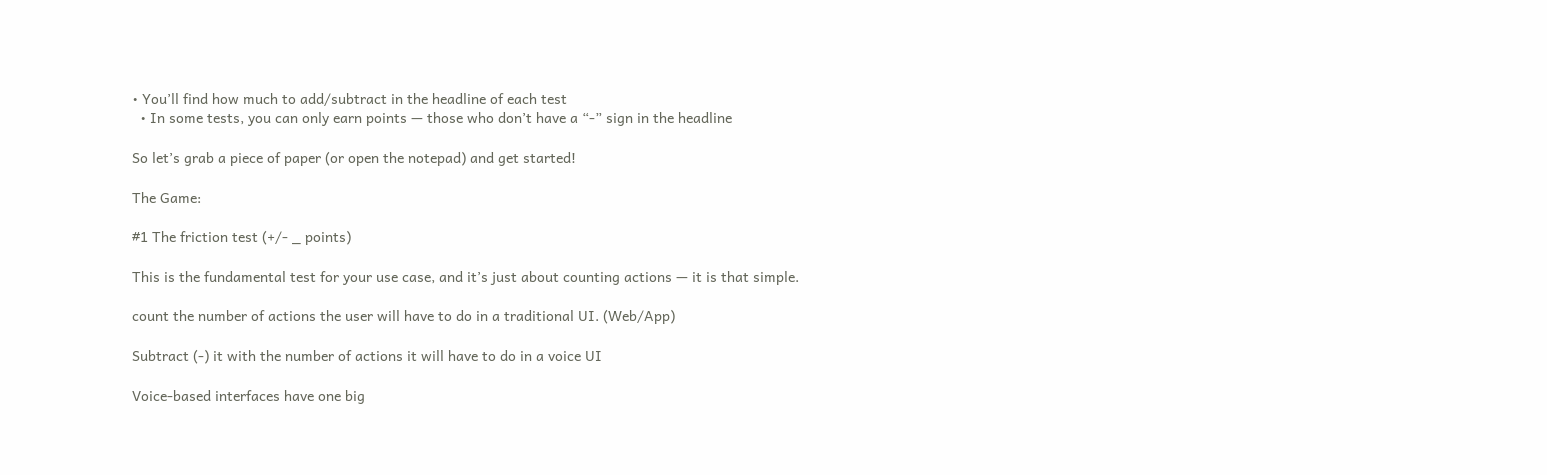• You’ll find how much to add/subtract in the headline of each test
  • In some tests, you can only earn points — those who don’t have a “-” sign in the headline

So let’s grab a piece of paper (or open the notepad) and get started!

The Game:

#1 The friction test (+/- _ points)

This is the fundamental test for your use case, and it’s just about counting actions — it is that simple.

count the number of actions the user will have to do in a traditional UI. (Web/App)

Subtract (-) it with the number of actions it will have to do in a voice UI

Voice-based interfaces have one big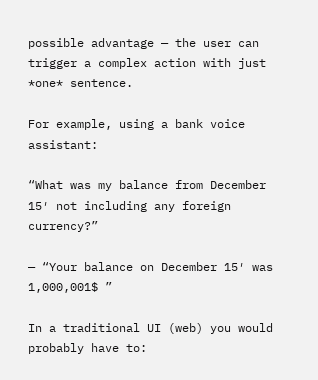possible advantage — the user can trigger a complex action with just *one* sentence.

For example, using a bank voice assistant:

“What was my balance from December 15′ not including any foreign currency?”

— “Your balance on December 15′ was 1,000,001$ ”

In a traditional UI (web) you would probably have to: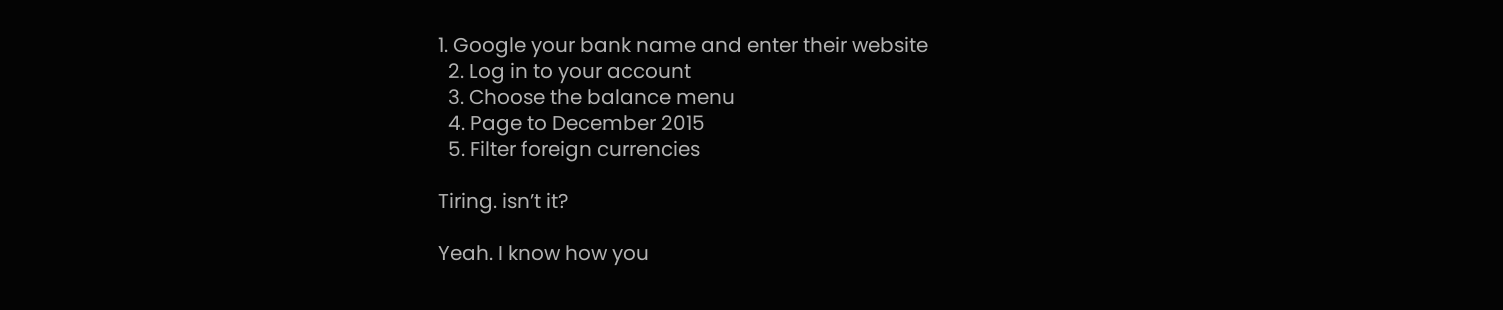1. Google your bank name and enter their website
  2. Log in to your account
  3. Choose the balance menu
  4. Page to December 2015
  5. Filter foreign currencies

Tiring. isn’t it?

Yeah. I know how you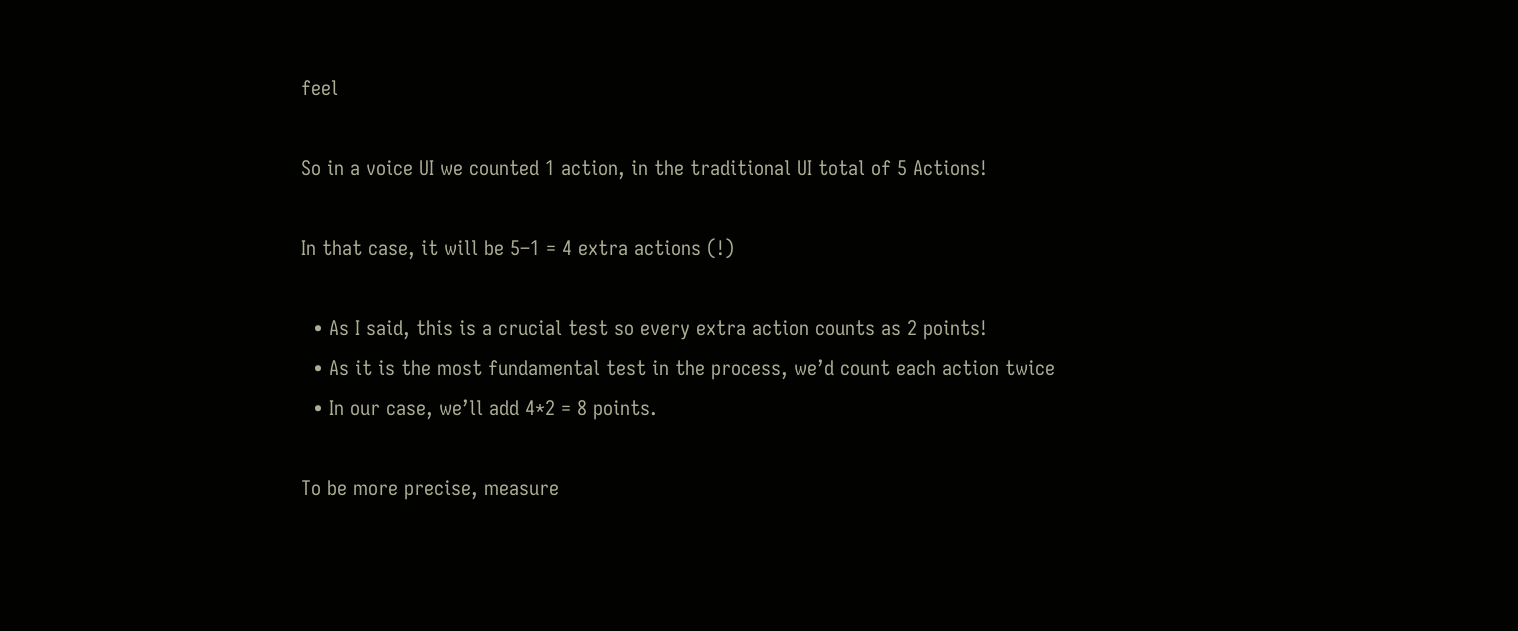feel

So in a voice UI we counted 1 action, in the traditional UI total of 5 Actions!

In that case, it will be 5–1 = 4 extra actions (!)

  • As I said, this is a crucial test so every extra action counts as 2 points!
  • As it is the most fundamental test in the process, we’d count each action twice
  • In our case, we’ll add 4*2 = 8 points.

To be more precise, measure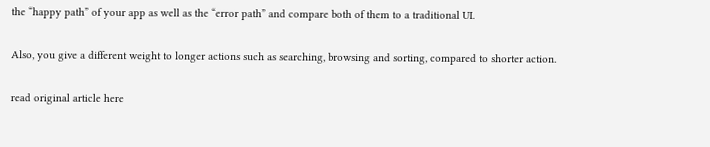the “happy path” of your app as well as the “error path” and compare both of them to a traditional UI.

Also, you give a different weight to longer actions such as searching, browsing and sorting, compared to shorter action.

read original article here